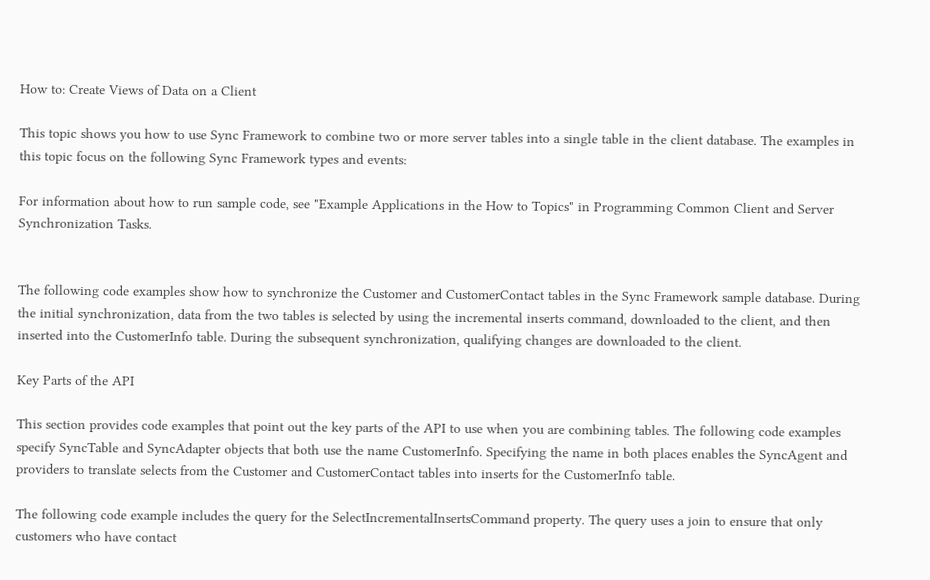How to: Create Views of Data on a Client

This topic shows you how to use Sync Framework to combine two or more server tables into a single table in the client database. The examples in this topic focus on the following Sync Framework types and events:

For information about how to run sample code, see "Example Applications in the How to Topics" in Programming Common Client and Server Synchronization Tasks.


The following code examples show how to synchronize the Customer and CustomerContact tables in the Sync Framework sample database. During the initial synchronization, data from the two tables is selected by using the incremental inserts command, downloaded to the client, and then inserted into the CustomerInfo table. During the subsequent synchronization, qualifying changes are downloaded to the client.

Key Parts of the API

This section provides code examples that point out the key parts of the API to use when you are combining tables. The following code examples specify SyncTable and SyncAdapter objects that both use the name CustomerInfo. Specifying the name in both places enables the SyncAgent and providers to translate selects from the Customer and CustomerContact tables into inserts for the CustomerInfo table.

The following code example includes the query for the SelectIncrementalInsertsCommand property. The query uses a join to ensure that only customers who have contact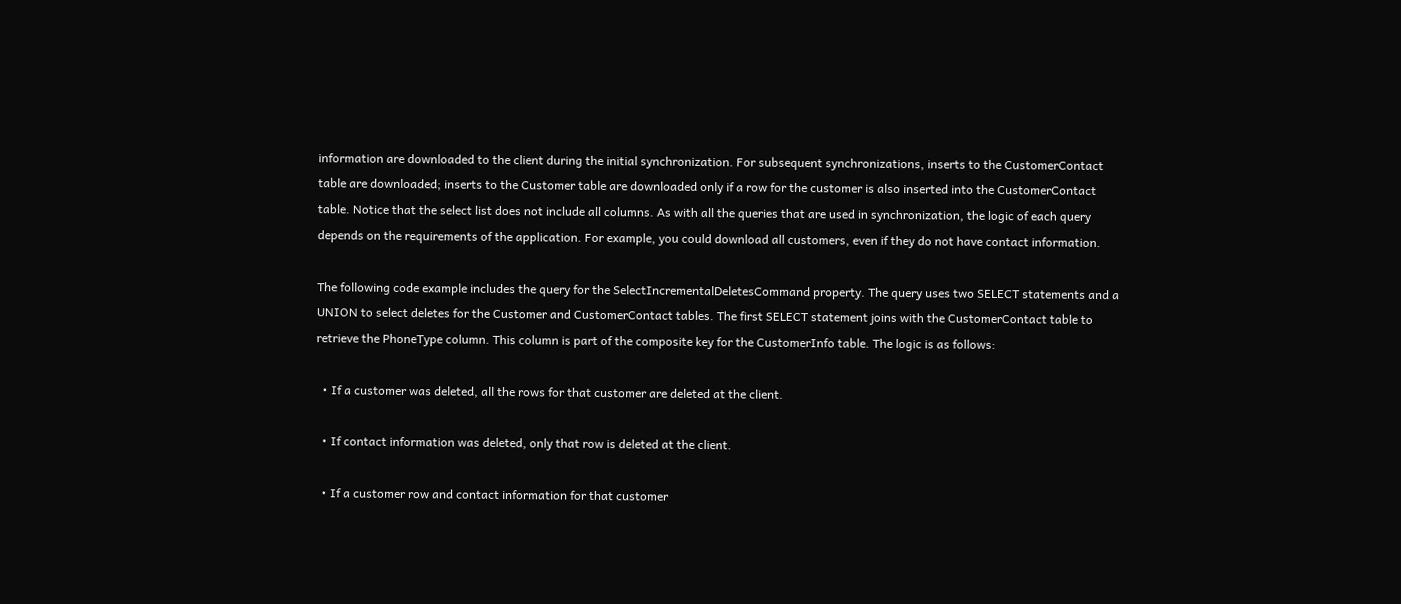information are downloaded to the client during the initial synchronization. For subsequent synchronizations, inserts to the CustomerContact table are downloaded; inserts to the Customer table are downloaded only if a row for the customer is also inserted into the CustomerContact table. Notice that the select list does not include all columns. As with all the queries that are used in synchronization, the logic of each query depends on the requirements of the application. For example, you could download all customers, even if they do not have contact information.

The following code example includes the query for the SelectIncrementalDeletesCommand property. The query uses two SELECT statements and a UNION to select deletes for the Customer and CustomerContact tables. The first SELECT statement joins with the CustomerContact table to retrieve the PhoneType column. This column is part of the composite key for the CustomerInfo table. The logic is as follows:

  • If a customer was deleted, all the rows for that customer are deleted at the client.

  • If contact information was deleted, only that row is deleted at the client.

  • If a customer row and contact information for that customer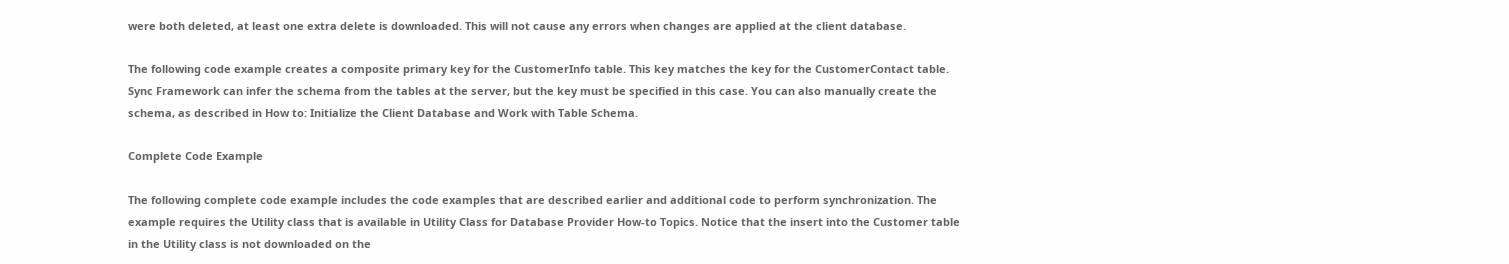were both deleted, at least one extra delete is downloaded. This will not cause any errors when changes are applied at the client database.

The following code example creates a composite primary key for the CustomerInfo table. This key matches the key for the CustomerContact table. Sync Framework can infer the schema from the tables at the server, but the key must be specified in this case. You can also manually create the schema, as described in How to: Initialize the Client Database and Work with Table Schema.

Complete Code Example

The following complete code example includes the code examples that are described earlier and additional code to perform synchronization. The example requires the Utility class that is available in Utility Class for Database Provider How-to Topics. Notice that the insert into the Customer table in the Utility class is not downloaded on the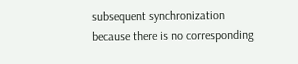subsequent synchronization because there is no corresponding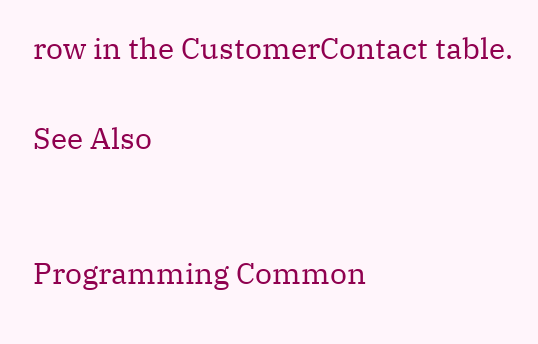row in the CustomerContact table.

See Also


Programming Common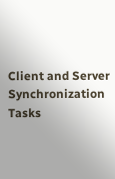Client and Server Synchronization Tasks